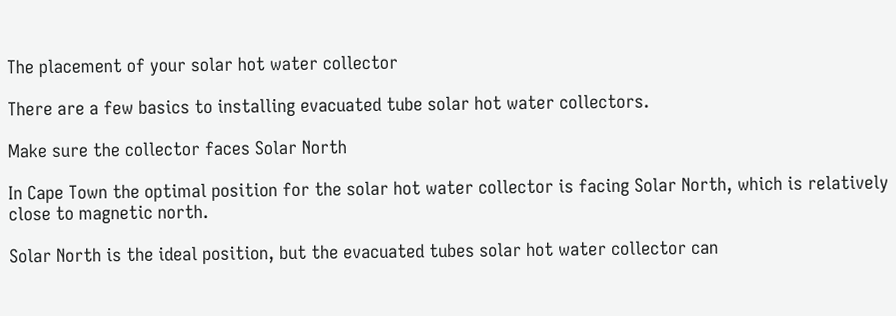The placement of your solar hot water collector

There are a few basics to installing evacuated tube solar hot water collectors.

Make sure the collector faces Solar North

In Cape Town the optimal position for the solar hot water collector is facing Solar North, which is relatively close to magnetic north.

Solar North is the ideal position, but the evacuated tubes solar hot water collector can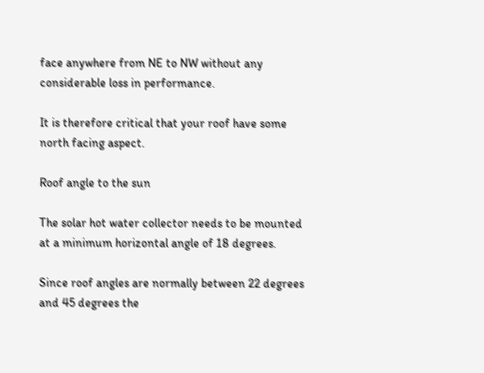face anywhere from NE to NW without any considerable loss in performance.

It is therefore critical that your roof have some north facing aspect.

Roof angle to the sun

The solar hot water collector needs to be mounted at a minimum horizontal angle of 18 degrees.

Since roof angles are normally between 22 degrees and 45 degrees the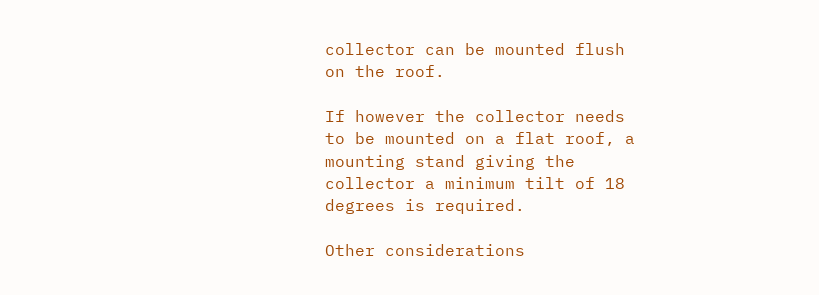collector can be mounted flush on the roof.

If however the collector needs to be mounted on a flat roof, a mounting stand giving the collector a minimum tilt of 18 degrees is required.

Other considerations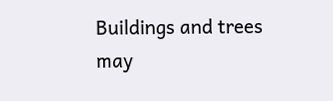Buildings and trees may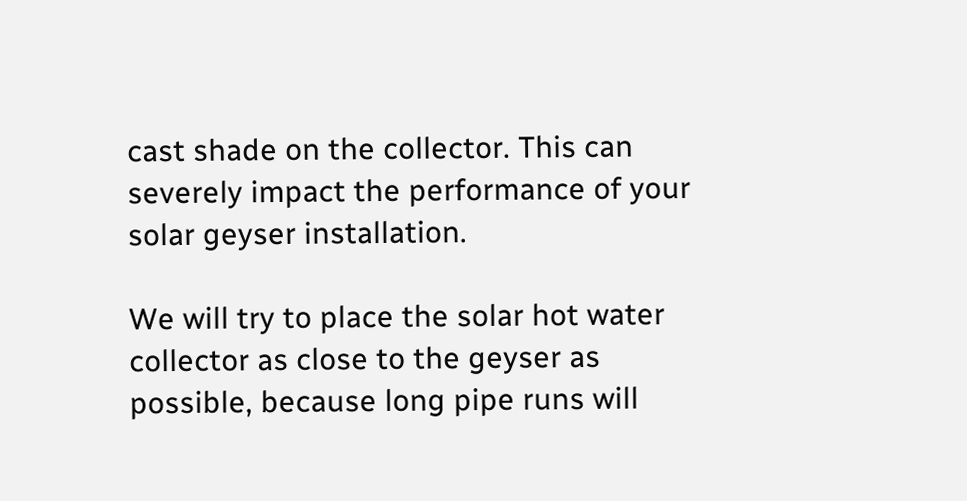cast shade on the collector. This can severely impact the performance of your solar geyser installation.

We will try to place the solar hot water collector as close to the geyser as possible, because long pipe runs will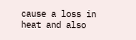cause a loss in heat and also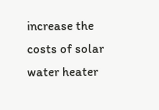increase the costs of solar water heater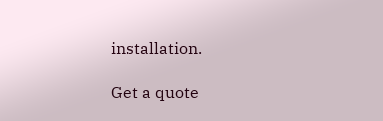installation.

Get a quote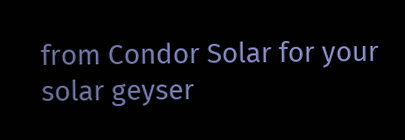from Condor Solar for your solar geyser